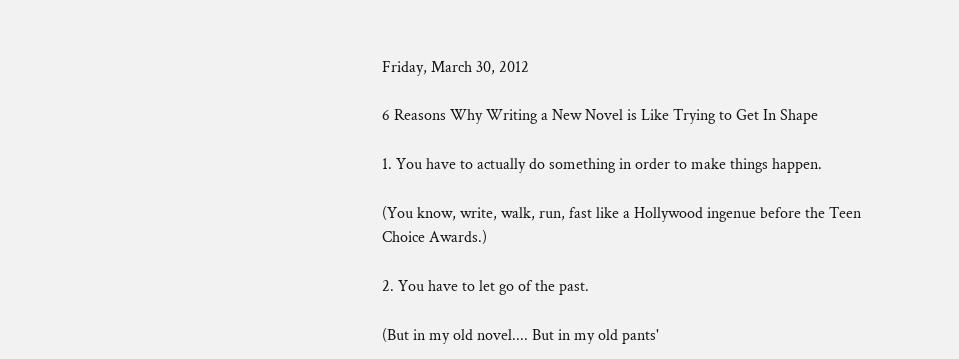Friday, March 30, 2012

6 Reasons Why Writing a New Novel is Like Trying to Get In Shape

1. You have to actually do something in order to make things happen.

(You know, write, walk, run, fast like a Hollywood ingenue before the Teen Choice Awards.)

2. You have to let go of the past.

(But in my old novel.... But in my old pants'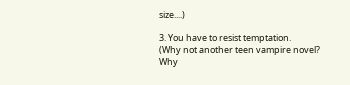size....)

3. You have to resist temptation.
(Why not another teen vampire novel? Why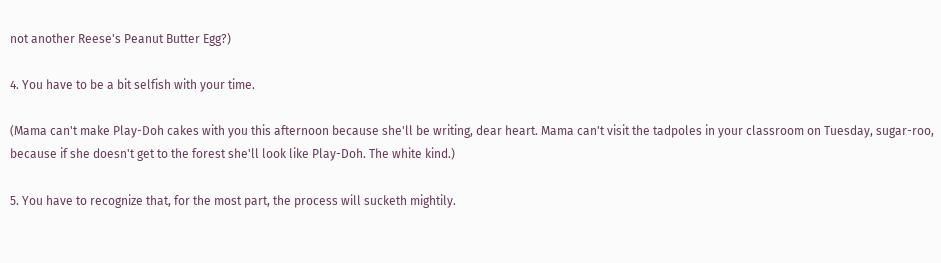not another Reese's Peanut Butter Egg?)

4. You have to be a bit selfish with your time.

(Mama can't make Play-Doh cakes with you this afternoon because she'll be writing, dear heart. Mama can't visit the tadpoles in your classroom on Tuesday, sugar-roo, because if she doesn't get to the forest she'll look like Play-Doh. The white kind.)

5. You have to recognize that, for the most part, the process will sucketh mightily.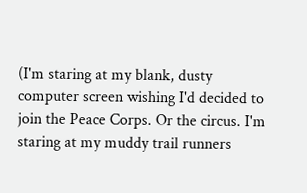(I'm staring at my blank, dusty computer screen wishing I'd decided to join the Peace Corps. Or the circus. I'm staring at my muddy trail runners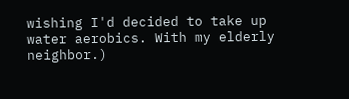wishing I'd decided to take up water aerobics. With my elderly neighbor.)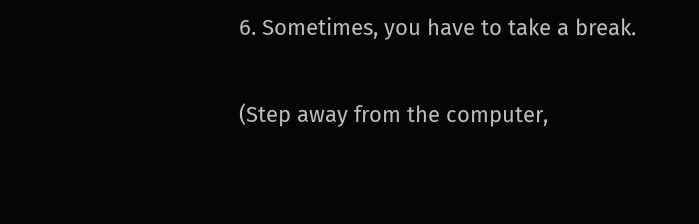6. Sometimes, you have to take a break.

(Step away from the computer,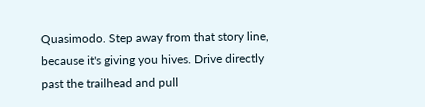Quasimodo. Step away from that story line, because it's giving you hives. Drive directly past the trailhead and pull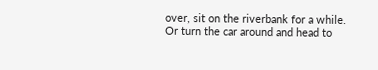over, sit on the riverbank for a while. Or turn the car around and head to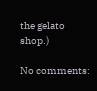the gelato shop.)

No comments: